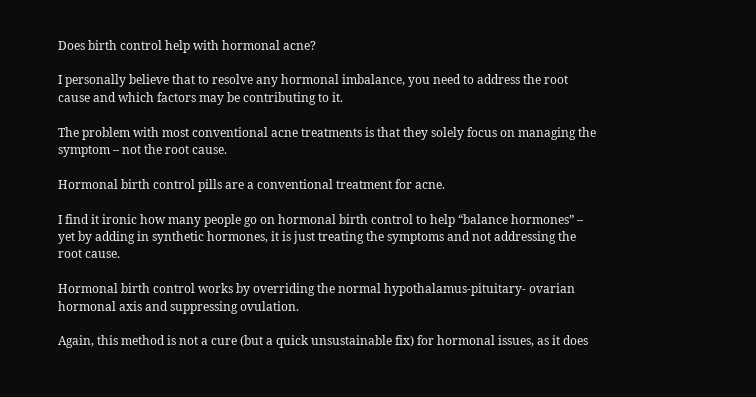Does birth control help with hormonal acne?

I personally believe that to resolve any hormonal imbalance, you need to address the root cause and which factors may be contributing to it.

The problem with most conventional acne treatments is that they solely focus on managing the symptom – not the root cause.

Hormonal birth control pills are a conventional treatment for acne.

I find it ironic how many people go on hormonal birth control to help “balance hormones” – yet by adding in synthetic hormones, it is just treating the symptoms and not addressing the root cause.

Hormonal birth control works by overriding the normal hypothalamus-pituitary- ovarian hormonal axis and suppressing ovulation.

Again, this method is not a cure (but a quick unsustainable fix) for hormonal issues, as it does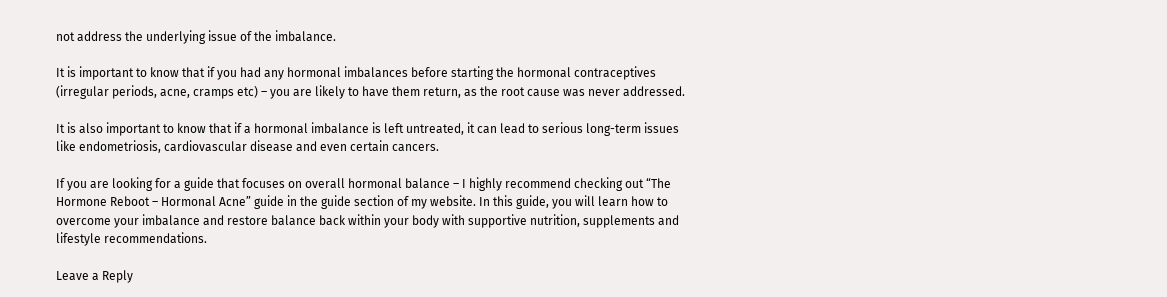not address the underlying issue of the imbalance.

It is important to know that if you had any hormonal imbalances before starting the hormonal contraceptives (irregular periods, acne, cramps etc) – you are likely to have them return, as the root cause was never addressed.

It is also important to know that if a hormonal imbalance is left untreated, it can lead to serious long-term issues like endometriosis, cardiovascular disease and even certain cancers.

If you are looking for a guide that focuses on overall hormonal balance – I highly recommend checking out “The Hormone Reboot – Hormonal Acne” guide in the guide section of my website. In this guide, you will learn how to overcome your imbalance and restore balance back within your body with supportive nutrition, supplements and lifestyle recommendations.

Leave a Reply